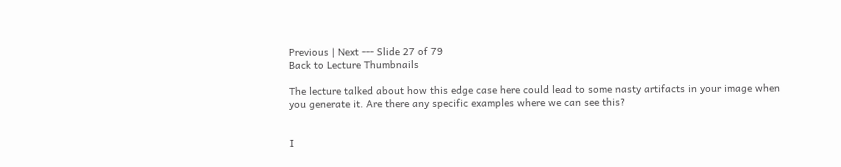Previous | Next --- Slide 27 of 79
Back to Lecture Thumbnails

The lecture talked about how this edge case here could lead to some nasty artifacts in your image when you generate it. Are there any specific examples where we can see this?


I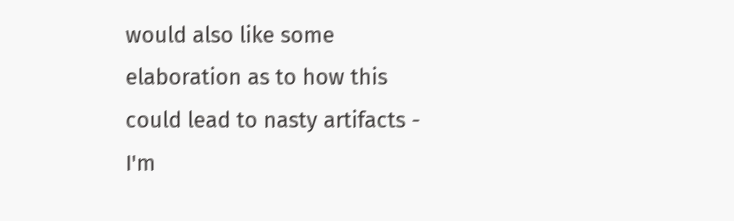would also like some elaboration as to how this could lead to nasty artifacts - I'm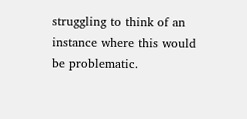struggling to think of an instance where this would be problematic.